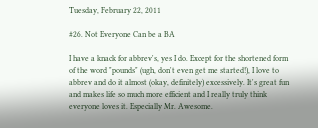Tuesday, February 22, 2011

#26. Not Everyone Can be a BA

I have a knack for abbrev's, yes I do. Except for the shortened form of the word "pounds" (ugh, don't even get me started!), I love to abbrev and do it almost (okay, definitely) excessively. It's great fun and makes life so much more efficient and I really truly think everyone loves it. Especially Mr. Awesome.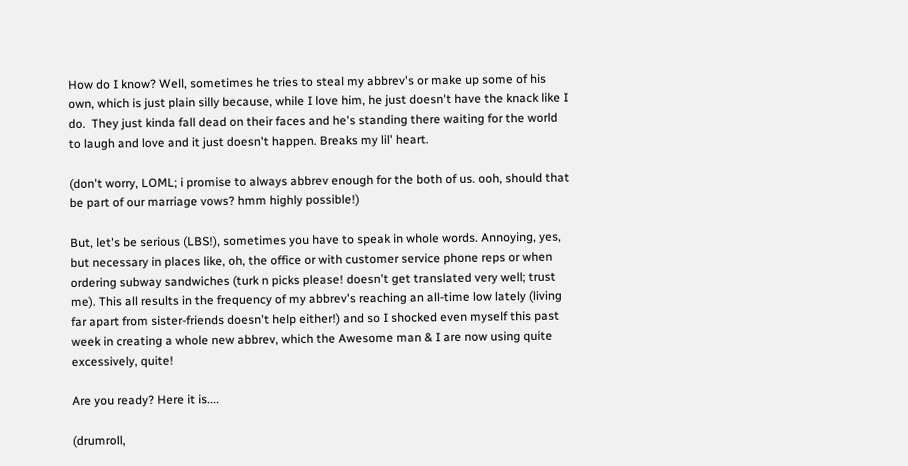How do I know? Well, sometimes he tries to steal my abbrev's or make up some of his own, which is just plain silly because, while I love him, he just doesn't have the knack like I do.  They just kinda fall dead on their faces and he's standing there waiting for the world to laugh and love and it just doesn't happen. Breaks my lil' heart.

(don't worry, LOML; i promise to always abbrev enough for the both of us. ooh, should that be part of our marriage vows? hmm highly possible!)

But, let's be serious (LBS!), sometimes you have to speak in whole words. Annoying, yes, but necessary in places like, oh, the office or with customer service phone reps or when ordering subway sandwiches (turk n picks please! doesn't get translated very well; trust me). This all results in the frequency of my abbrev's reaching an all-time low lately (living far apart from sister-friends doesn't help either!) and so I shocked even myself this past week in creating a whole new abbrev, which the Awesome man & I are now using quite excessively, quite!

Are you ready? Here it is....

(drumroll,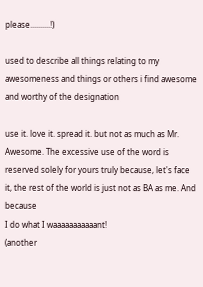please..........!)

used to describe all things relating to my awesomeness and things or others i find awesome and worthy of the designation

use it. love it. spread it. but not as much as Mr. Awesome. The excessive use of the word is reserved solely for yours truly because, let's face it, the rest of the world is just not as BA as me. And because
I do what I waaaaaaaaaaant!
(another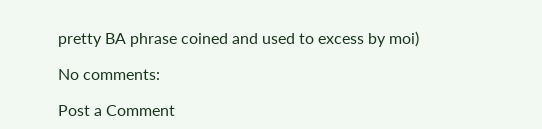pretty BA phrase coined and used to excess by moi)

No comments:

Post a Comment